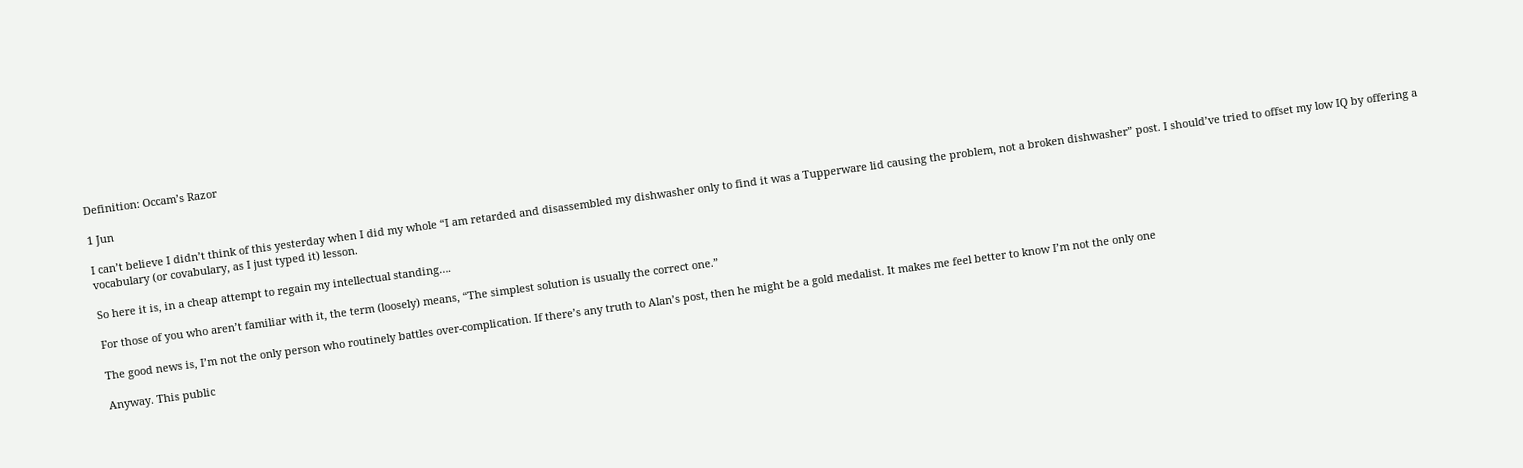Definition: Occam’s Razor

1 Jun

I can’t believe I didn’t think of this yesterday when I did my whole “I am retarded and disassembled my dishwasher only to find it was a Tupperware lid causing the problem, not a broken dishwasher” post. I should’ve tried to offset my low IQ by offering a vocabulary (or covabulary, as I just typed it) lesson.

So here it is, in a cheap attempt to regain my intellectual standing….

For those of you who aren’t familiar with it, the term (loosely) means, “The simplest solution is usually the correct one.”

The good news is, I’m not the only person who routinely battles over-complication. If there’s any truth to Alan’s post, then he might be a gold medalist. It makes me feel better to know I’m not the only one

Anyway. This public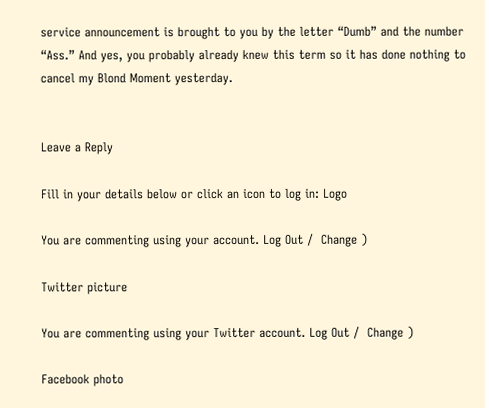service announcement is brought to you by the letter “Dumb” and the number “Ass.” And yes, you probably already knew this term so it has done nothing to cancel my Blond Moment yesterday.


Leave a Reply

Fill in your details below or click an icon to log in: Logo

You are commenting using your account. Log Out /  Change )

Twitter picture

You are commenting using your Twitter account. Log Out /  Change )

Facebook photo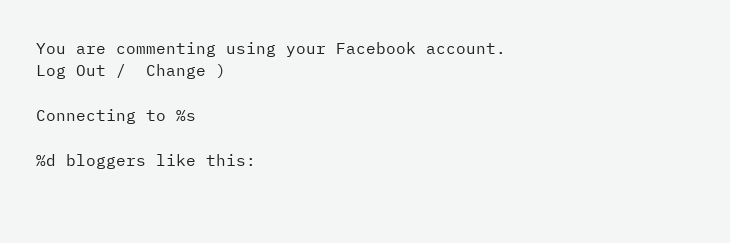You are commenting using your Facebook account. Log Out /  Change )

Connecting to %s

%d bloggers like this: